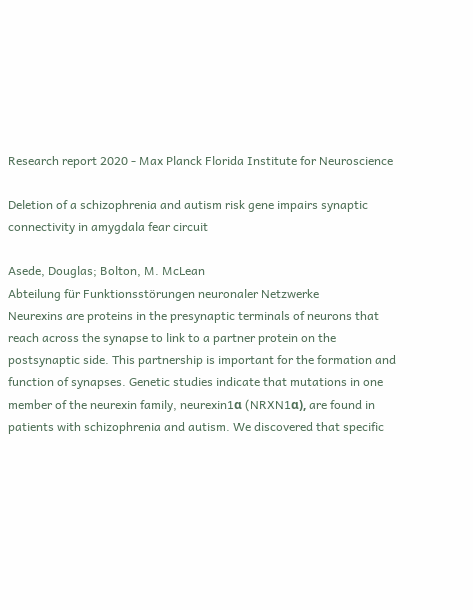Research report 2020 - Max Planck Florida Institute for Neuroscience

Deletion of a schizophrenia and autism risk gene impairs synaptic connectivity in amygdala fear circuit

Asede, Douglas; Bolton, M. McLean
Abteilung für Funktionsstörungen neuronaler Netzwerke
Neurexins are proteins in the presynaptic terminals of neurons that reach across the synapse to link to a partner protein on the postsynaptic side. This partnership is important for the formation and function of synapses. Genetic studies indicate that mutations in one member of the neurexin family, neurexin1α (NRXN1α), are found in patients with schizophrenia and autism. We discovered that specific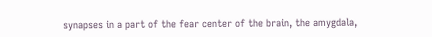synapses in a part of the fear center of the brain, the amygdala,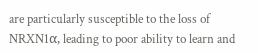are particularly susceptible to the loss of NRXN1α, leading to poor ability to learn and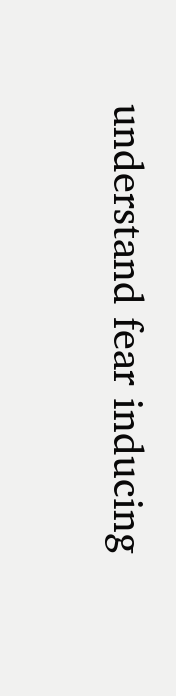understand fear inducing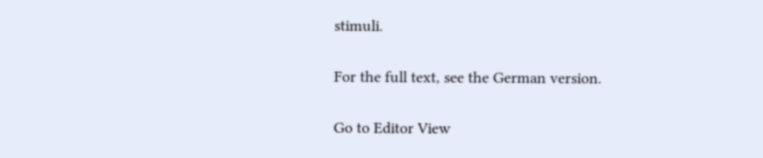stimuli.

For the full text, see the German version.

Go to Editor View